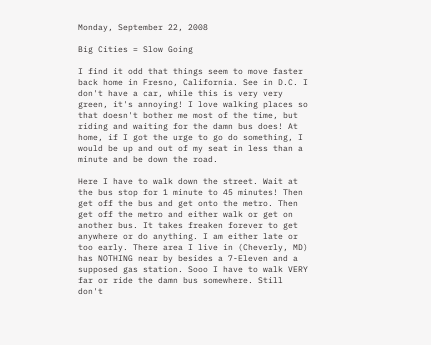Monday, September 22, 2008

Big Cities = Slow Going

I find it odd that things seem to move faster back home in Fresno, California. See in D.C. I don't have a car, while this is very very green, it's annoying! I love walking places so that doesn't bother me most of the time, but riding and waiting for the damn bus does! At home, if I got the urge to go do something, I would be up and out of my seat in less than a minute and be down the road.

Here I have to walk down the street. Wait at the bus stop for 1 minute to 45 minutes! Then get off the bus and get onto the metro. Then get off the metro and either walk or get on another bus. It takes freaken forever to get anywhere or do anything. I am either late or too early. There area I live in (Cheverly, MD) has NOTHING near by besides a 7-Eleven and a supposed gas station. Sooo I have to walk VERY far or ride the damn bus somewhere. Still don't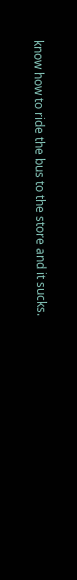know how to ride the bus to the store and it sucks.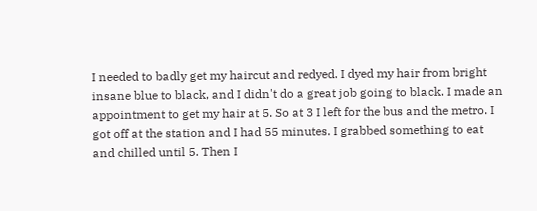I needed to badly get my haircut and redyed. I dyed my hair from bright insane blue to black, and I didn't do a great job going to black. I made an appointment to get my hair at 5. So at 3 I left for the bus and the metro. I got off at the station and I had 55 minutes. I grabbed something to eat and chilled until 5. Then I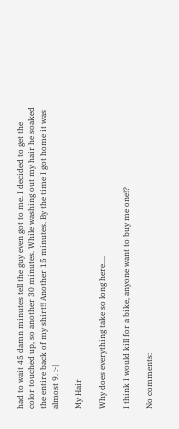had to wait 45 damn minutes tell the guy even got to me. I decided to get the color touched up, so another 30 minutes. While washing out my hair he soaked the entire back of my shirt!! Another 15 minutes. By the time I got home it was almost 9. :-|

My Hair

Why does everything take so long here....

I think I would kill for a bike, anyone want to buy me one!?

No comments: